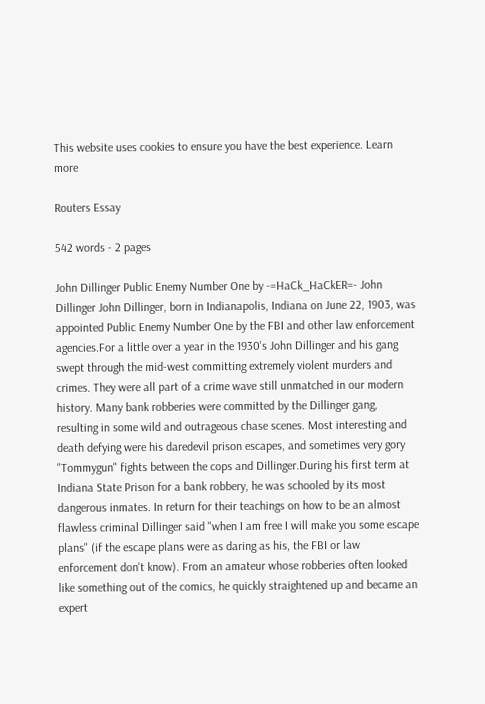This website uses cookies to ensure you have the best experience. Learn more

Routers Essay

542 words - 2 pages

John Dillinger Public Enemy Number One by -=HaCk_HaCkER=- John Dillinger John Dillinger, born in Indianapolis, Indiana on June 22, 1903, was appointed Public Enemy Number One by the FBI and other law enforcement agencies.For a little over a year in the 1930's John Dillinger and his gang swept through the mid-west committing extremely violent murders and crimes. They were all part of a crime wave still unmatched in our modern history. Many bank robberies were committed by the Dillinger gang, resulting in some wild and outrageous chase scenes. Most interesting and death defying were his daredevil prison escapes, and sometimes very gory "Tommygun" fights between the cops and Dillinger.During his first term at Indiana State Prison for a bank robbery, he was schooled by its most dangerous inmates. In return for their teachings on how to be an almost flawless criminal Dillinger said "when I am free I will make you some escape plans" (if the escape plans were as daring as his, the FBI or law enforcement don't know). From an amateur whose robberies often looked like something out of the comics, he quickly straightened up and became an expert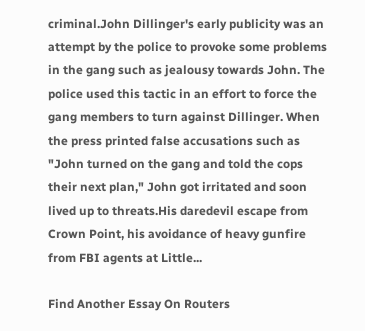criminal.John Dillinger's early publicity was an attempt by the police to provoke some problems in the gang such as jealousy towards John. The police used this tactic in an effort to force the gang members to turn against Dillinger. When the press printed false accusations such as "John turned on the gang and told the cops their next plan," John got irritated and soon lived up to threats.His daredevil escape from Crown Point, his avoidance of heavy gunfire from FBI agents at Little...

Find Another Essay On Routers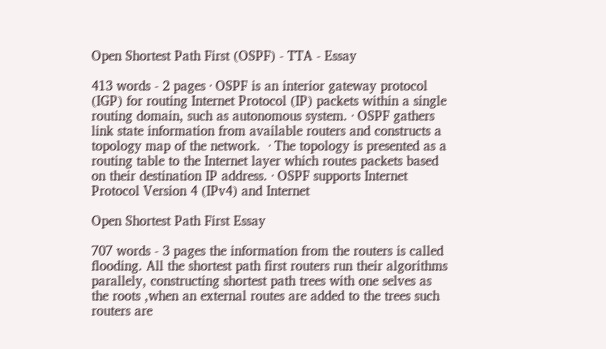Open Shortest Path First (OSPF) - TTA - Essay

413 words - 2 pages · OSPF is an interior gateway protocol (IGP) for routing Internet Protocol (IP) packets within a single routing domain, such as autonomous system. · OSPF gathers link state information from available routers and constructs a topology map of the network.  · The topology is presented as a routing table to the Internet layer which routes packets based on their destination IP address. · OSPF supports Internet Protocol Version 4 (IPv4) and Internet

Open Shortest Path First Essay

707 words - 3 pages the information from the routers is called flooding. All the shortest path first routers run their algorithms parallely, constructing shortest path trees with one selves as the roots ,when an external routes are added to the trees such routers are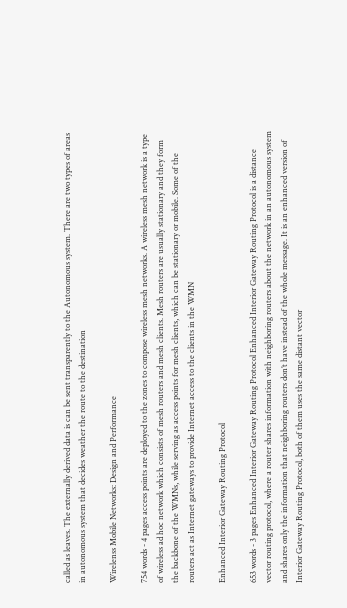called as leaves. The externally derived data is can be sent transparently to the Autonomous system. There are two types of areas in autonomous system that decides weather the route to the destination

Wirelenss Mobile Networks: Design and Performance

754 words - 4 pages access points are deployed to the zones to compose wireless mesh networks. A wireless mesh network is a type of wireless ad hoc network which consists of mesh routers and mesh clients. Mesh routers are usually stationary and they form the backbone of the WMNs, while serving as access points for mesh clients, which can be stationary or mobile. Some of the routers act as Internet gateways to provide Internet access to the clients in the WMN

Enhanced Interior Gateway Routing Protocol

653 words - 3 pages Enhanced Interior Gateway Routing Protocol Enhanced Interior Gateway Routing Protocol is a distance vector routing protocol, where a router shares information with neighboring routers about the network in an autonomous system and shares only the information that neighboring routers don’t have instead of the whole message. It is an enhanced version of Interior Gateway Routing Protocol, both of them uses the same distant vector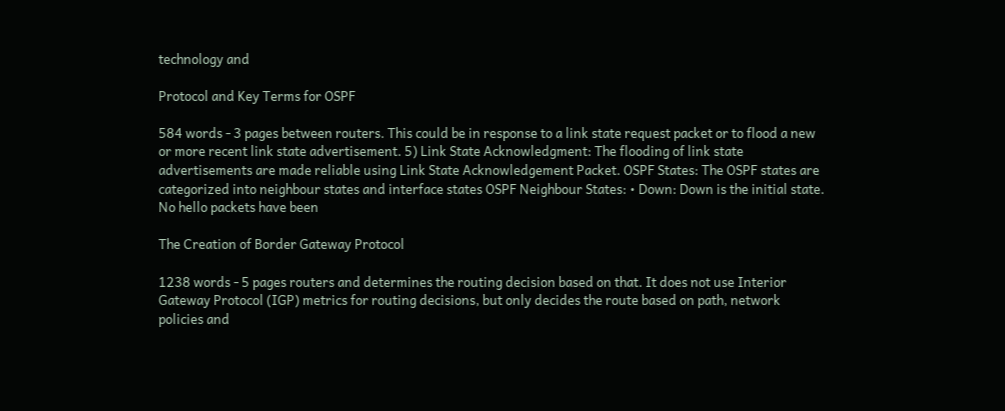technology and

Protocol and Key Terms for OSPF

584 words - 3 pages between routers. This could be in response to a link state request packet or to flood a new or more recent link state advertisement. 5) Link State Acknowledgment: The flooding of link state advertisements are made reliable using Link State Acknowledgement Packet. OSPF States: The OSPF states are categorized into neighbour states and interface states OSPF Neighbour States: • Down: Down is the initial state. No hello packets have been

The Creation of Border Gateway Protocol

1238 words - 5 pages routers and determines the routing decision based on that. It does not use Interior Gateway Protocol (IGP) metrics for routing decisions, but only decides the route based on path, network policies and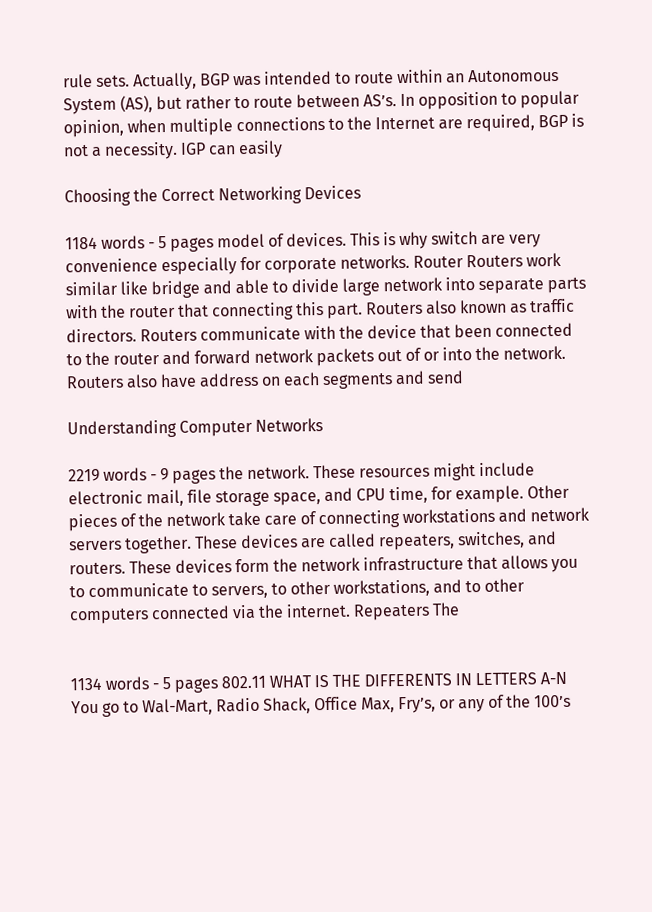rule sets. Actually, BGP was intended to route within an Autonomous System (AS), but rather to route between AS’s. In opposition to popular opinion, when multiple connections to the Internet are required, BGP is not a necessity. IGP can easily

Choosing the Correct Networking Devices

1184 words - 5 pages model of devices. This is why switch are very convenience especially for corporate networks. Router Routers work similar like bridge and able to divide large network into separate parts with the router that connecting this part. Routers also known as traffic directors. Routers communicate with the device that been connected to the router and forward network packets out of or into the network. Routers also have address on each segments and send

Understanding Computer Networks

2219 words - 9 pages the network. These resources might include electronic mail, file storage space, and CPU time, for example. Other pieces of the network take care of connecting workstations and network servers together. These devices are called repeaters, switches, and routers. These devices form the network infrastructure that allows you to communicate to servers, to other workstations, and to other computers connected via the internet. Repeaters The


1134 words - 5 pages 802.11 WHAT IS THE DIFFERENTS IN LETTERS A-N You go to Wal-Mart, Radio Shack, Office Max, Fry’s, or any of the 100’s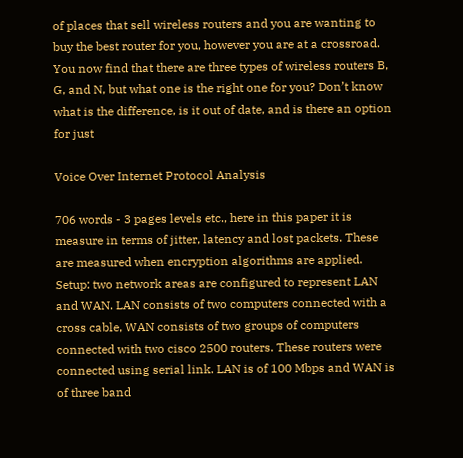of places that sell wireless routers and you are wanting to buy the best router for you, however you are at a crossroad. You now find that there are three types of wireless routers B, G, and N, but what one is the right one for you? Don’t know what is the difference, is it out of date, and is there an option for just

Voice Over Internet Protocol Analysis

706 words - 3 pages levels etc., here in this paper it is measure in terms of jitter, latency and lost packets. These are measured when encryption algorithms are applied. Setup: two network areas are configured to represent LAN and WAN. LAN consists of two computers connected with a cross cable, WAN consists of two groups of computers connected with two cisco 2500 routers. These routers were connected using serial link. LAN is of 100 Mbps and WAN is of three band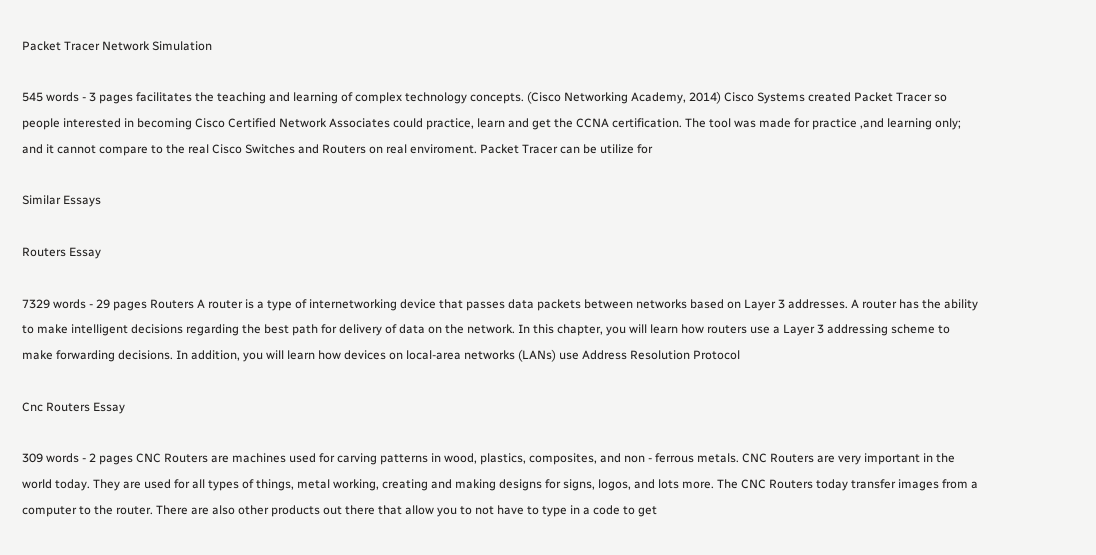Packet Tracer Network Simulation

545 words - 3 pages facilitates the teaching and learning of complex technology concepts. (Cisco Networking Academy, 2014) Cisco Systems created Packet Tracer so people interested in becoming Cisco Certified Network Associates could practice, learn and get the CCNA certification. The tool was made for practice ,and learning only; and it cannot compare to the real Cisco Switches and Routers on real enviroment. Packet Tracer can be utilize for

Similar Essays

Routers Essay

7329 words - 29 pages Routers A router is a type of internetworking device that passes data packets between networks based on Layer 3 addresses. A router has the ability to make intelligent decisions regarding the best path for delivery of data on the network. In this chapter, you will learn how routers use a Layer 3 addressing scheme to make forwarding decisions. In addition, you will learn how devices on local-area networks (LANs) use Address Resolution Protocol

Cnc Routers Essay

309 words - 2 pages CNC Routers are machines used for carving patterns in wood, plastics, composites, and non - ferrous metals. CNC Routers are very important in the world today. They are used for all types of things, metal working, creating and making designs for signs, logos, and lots more. The CNC Routers today transfer images from a computer to the router. There are also other products out there that allow you to not have to type in a code to get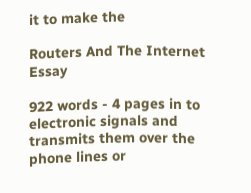it to make the

Routers And The Internet Essay

922 words - 4 pages in to electronic signals and transmits them over the phone lines or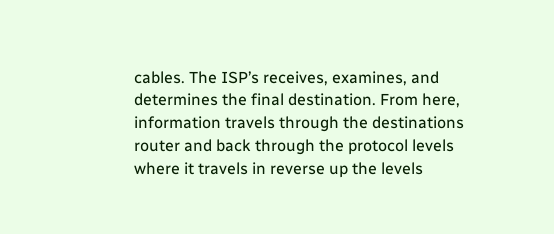cables. The ISP’s receives, examines, and determines the final destination. From here, information travels through the destinations router and back through the protocol levels where it travels in reverse up the levels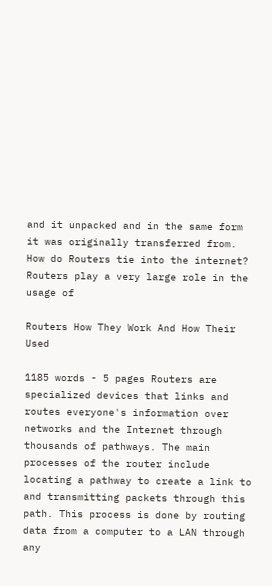and it unpacked and in the same form it was originally transferred from. How do Routers tie into the internet? Routers play a very large role in the usage of

Routers How They Work And How Their Used

1185 words - 5 pages Routers are specialized devices that links and routes everyone's information over networks and the Internet through thousands of pathways. The main processes of the router include locating a pathway to create a link to and transmitting packets through this path. This process is done by routing data from a computer to a LAN through any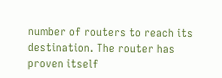number of routers to reach its destination. The router has proven itself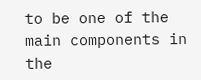to be one of the main components in the